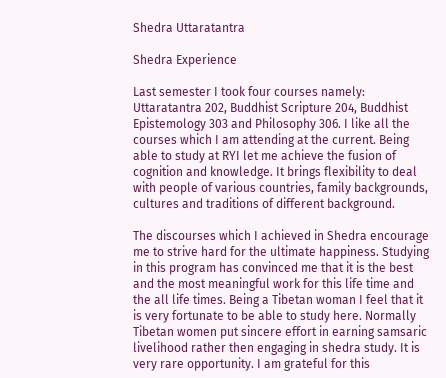Shedra Uttaratantra

Shedra Experience

Last semester I took four courses namely: Uttaratantra 202, Buddhist Scripture 204, Buddhist Epistemology 303 and Philosophy 306. I like all the courses which I am attending at the current. Being able to study at RYI let me achieve the fusion of cognition and knowledge. It brings flexibility to deal with people of various countries, family backgrounds, cultures and traditions of different background.

The discourses which I achieved in Shedra encourage me to strive hard for the ultimate happiness. Studying in this program has convinced me that it is the best and the most meaningful work for this life time and the all life times. Being a Tibetan woman I feel that it is very fortunate to be able to study here. Normally Tibetan women put sincere effort in earning samsaric livelihood rather then engaging in shedra study. It is very rare opportunity. I am grateful for this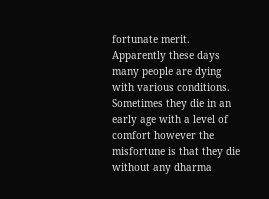fortunate merit.
Apparently these days many people are dying with various conditions. Sometimes they die in an early age with a level of comfort however the misfortune is that they die without any dharma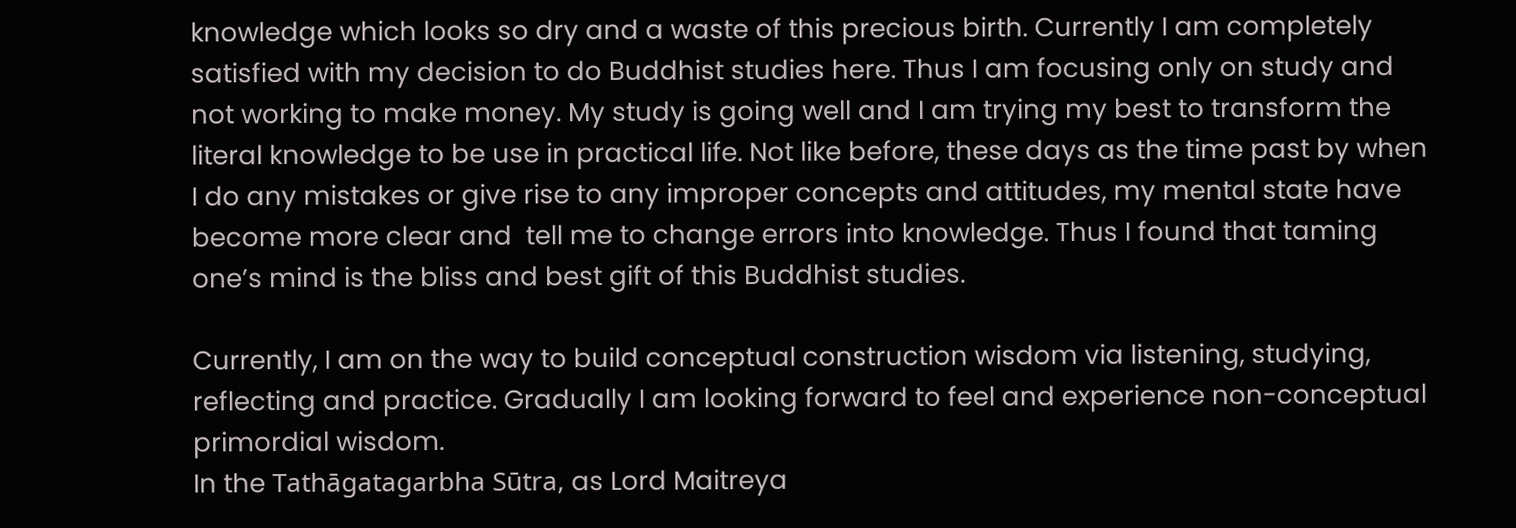knowledge which looks so dry and a waste of this precious birth. Currently I am completely satisfied with my decision to do Buddhist studies here. Thus I am focusing only on study and not working to make money. My study is going well and I am trying my best to transform the literal knowledge to be use in practical life. Not like before, these days as the time past by when I do any mistakes or give rise to any improper concepts and attitudes, my mental state have become more clear and  tell me to change errors into knowledge. Thus I found that taming one’s mind is the bliss and best gift of this Buddhist studies.

Currently, I am on the way to build conceptual construction wisdom via listening, studying, reflecting and practice. Gradually I am looking forward to feel and experience non-conceptual primordial wisdom.
In the Tathāgatagarbha Sūtra, as Lord Maitreya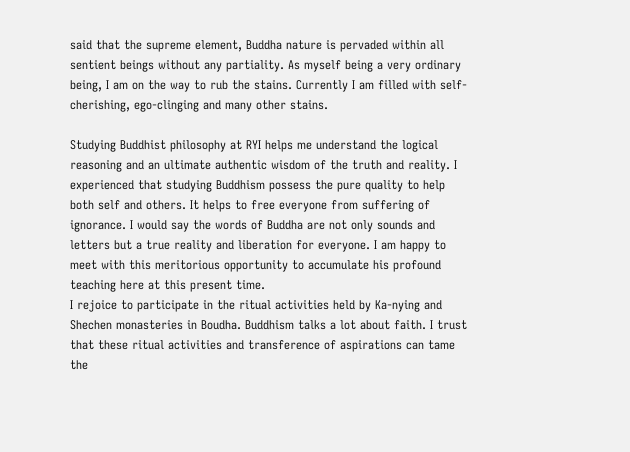said that the supreme element, Buddha nature is pervaded within all sentient beings without any partiality. As myself being a very ordinary being, I am on the way to rub the stains. Currently I am filled with self-cherishing, ego-clinging and many other stains.

Studying Buddhist philosophy at RYI helps me understand the logical reasoning and an ultimate authentic wisdom of the truth and reality. I experienced that studying Buddhism possess the pure quality to help both self and others. It helps to free everyone from suffering of ignorance. I would say the words of Buddha are not only sounds and letters but a true reality and liberation for everyone. I am happy to meet with this meritorious opportunity to accumulate his profound teaching here at this present time.
I rejoice to participate in the ritual activities held by Ka-nying and Shechen monasteries in Boudha. Buddhism talks a lot about faith. I trust that these ritual activities and transference of aspirations can tame the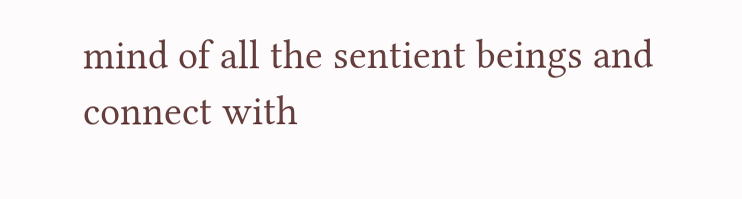mind of all the sentient beings and connect with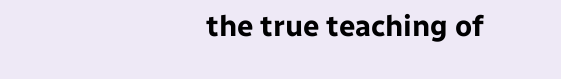the true teaching of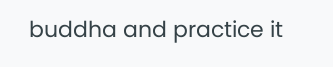buddha and practice it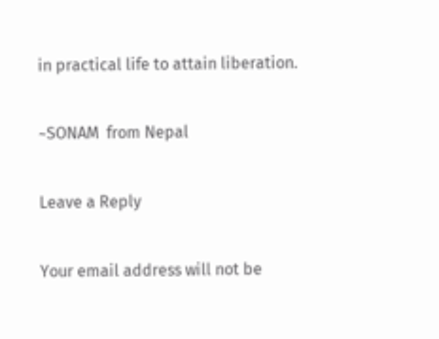in practical life to attain liberation.

~SONAM  from Nepal

Leave a Reply

Your email address will not be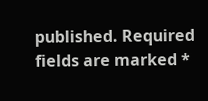published. Required fields are marked *